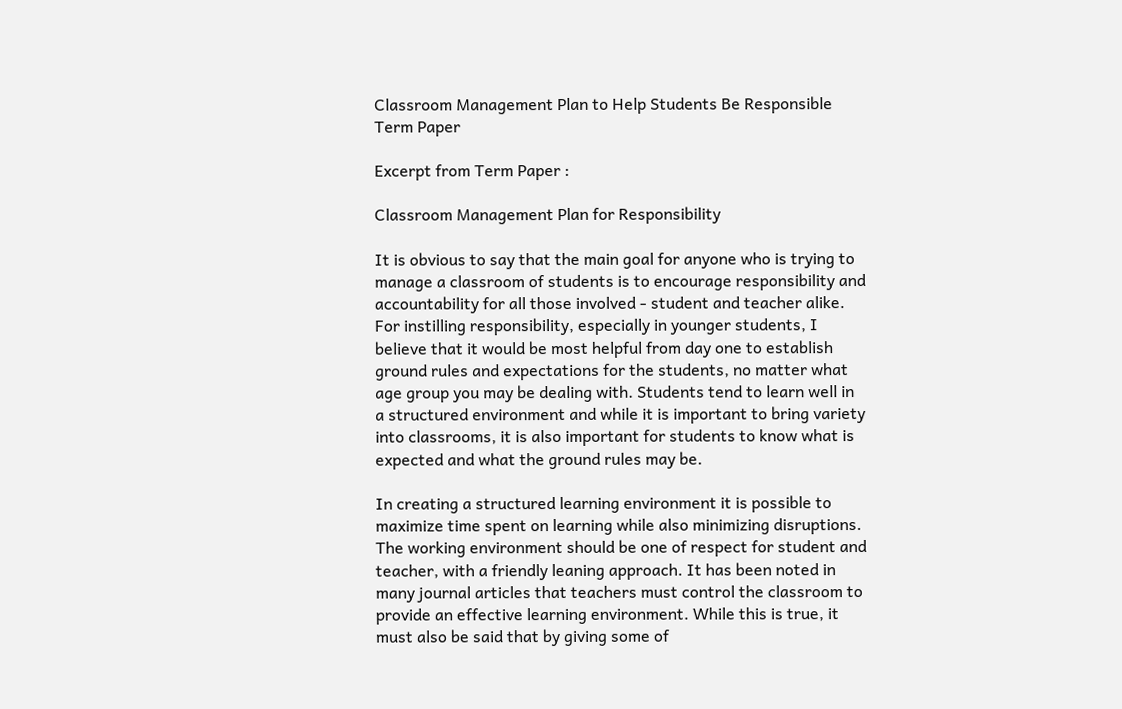Classroom Management Plan to Help Students Be Responsible Term Paper

Excerpt from Term Paper :

Classroom Management Plan for Responsibility

It is obvious to say that the main goal for anyone who is trying to manage a classroom of students is to encourage responsibility and accountability for all those involved - student and teacher alike. For instilling responsibility, especially in younger students, I believe that it would be most helpful from day one to establish ground rules and expectations for the students, no matter what age group you may be dealing with. Students tend to learn well in a structured environment and while it is important to bring variety into classrooms, it is also important for students to know what is expected and what the ground rules may be.

In creating a structured learning environment it is possible to maximize time spent on learning while also minimizing disruptions. The working environment should be one of respect for student and teacher, with a friendly leaning approach. It has been noted in many journal articles that teachers must control the classroom to provide an effective learning environment. While this is true, it must also be said that by giving some of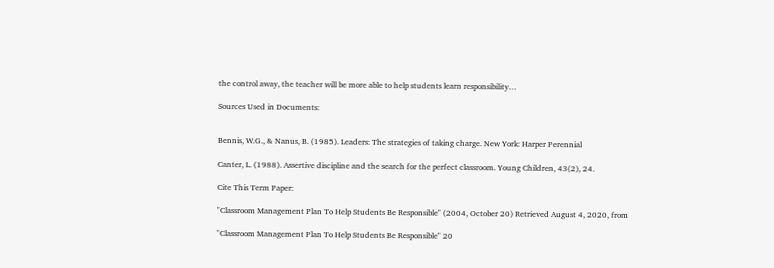the control away, the teacher will be more able to help students learn responsibility…

Sources Used in Documents:


Bennis, W.G., & Nanus, B. (1985). Leaders: The strategies of taking charge. New York: Harper Perennial

Canter, L. (1988). Assertive discipline and the search for the perfect classroom. Young Children, 43(2), 24.

Cite This Term Paper:

"Classroom Management Plan To Help Students Be Responsible" (2004, October 20) Retrieved August 4, 2020, from

"Classroom Management Plan To Help Students Be Responsible" 20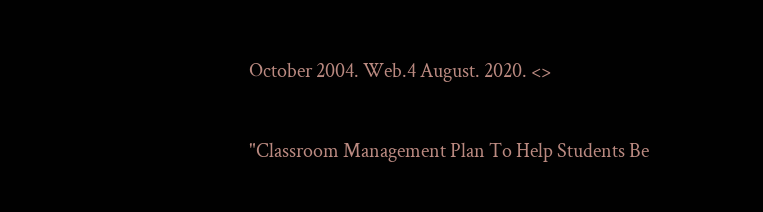October 2004. Web.4 August. 2020. <>

"Classroom Management Plan To Help Students Be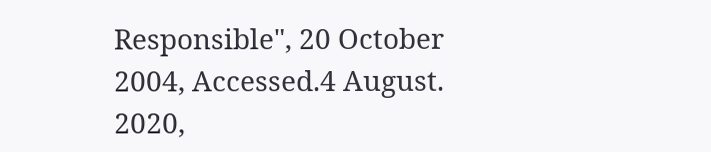Responsible", 20 October 2004, Accessed.4 August. 2020,